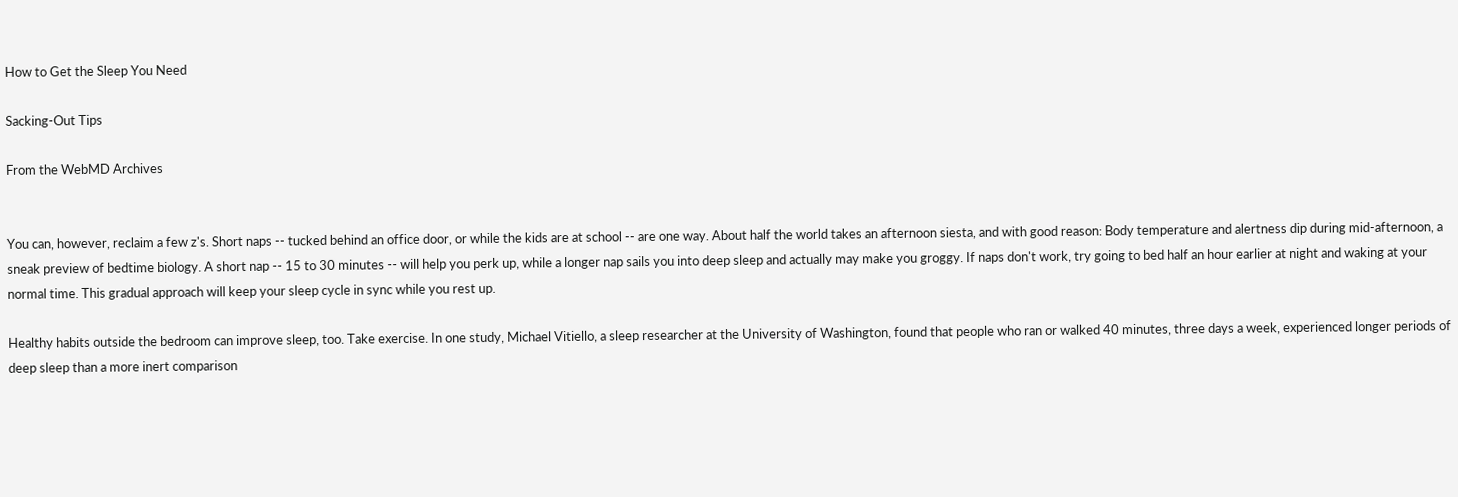How to Get the Sleep You Need

Sacking-Out Tips

From the WebMD Archives


You can, however, reclaim a few z's. Short naps -- tucked behind an office door, or while the kids are at school -- are one way. About half the world takes an afternoon siesta, and with good reason: Body temperature and alertness dip during mid-afternoon, a sneak preview of bedtime biology. A short nap -- 15 to 30 minutes -- will help you perk up, while a longer nap sails you into deep sleep and actually may make you groggy. If naps don't work, try going to bed half an hour earlier at night and waking at your normal time. This gradual approach will keep your sleep cycle in sync while you rest up.

Healthy habits outside the bedroom can improve sleep, too. Take exercise. In one study, Michael Vitiello, a sleep researcher at the University of Washington, found that people who ran or walked 40 minutes, three days a week, experienced longer periods of deep sleep than a more inert comparison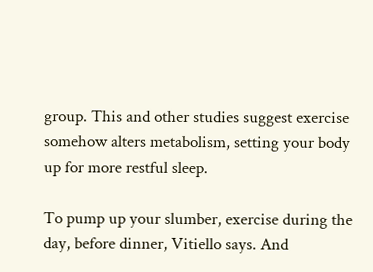group. This and other studies suggest exercise somehow alters metabolism, setting your body up for more restful sleep.

To pump up your slumber, exercise during the day, before dinner, Vitiello says. And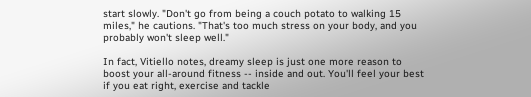start slowly. "Don't go from being a couch potato to walking 15 miles," he cautions. "That's too much stress on your body, and you probably won't sleep well."

In fact, Vitiello notes, dreamy sleep is just one more reason to boost your all-around fitness -- inside and out. You'll feel your best if you eat right, exercise and tackle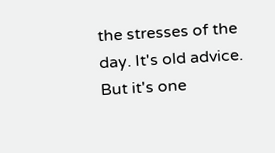the stresses of the day. It's old advice. But it's one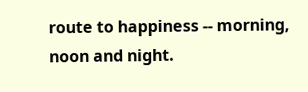route to happiness -- morning, noon and night.